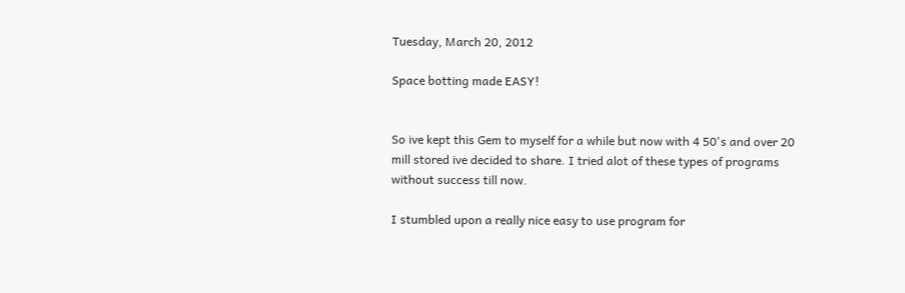Tuesday, March 20, 2012

Space botting made EASY!


So ive kept this Gem to myself for a while but now with 4 50's and over 20 mill stored ive decided to share. I tried alot of these types of programs without success till now.

I stumbled upon a really nice easy to use program for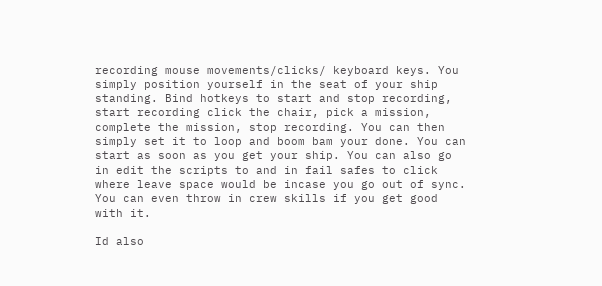recording mouse movements/clicks/ keyboard keys. You simply position yourself in the seat of your ship standing. Bind hotkeys to start and stop recording, start recording click the chair, pick a mission, complete the mission, stop recording. You can then simply set it to loop and boom bam your done. You can start as soon as you get your ship. You can also go in edit the scripts to and in fail safes to click where leave space would be incase you go out of sync. You can even throw in crew skills if you get good with it.

Id also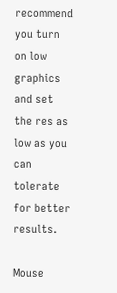recommend you turn on low graphics and set the res as low as you can tolerate for better results.

Mouse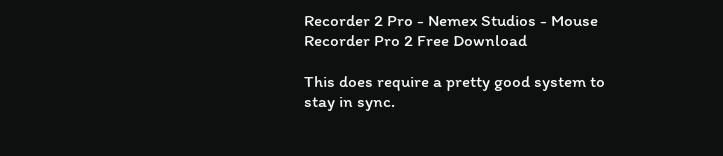Recorder 2 Pro - Nemex Studios - Mouse Recorder Pro 2 Free Download

This does require a pretty good system to stay in sync.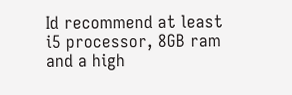Id recommend at least i5 processor, 8GB ram and a high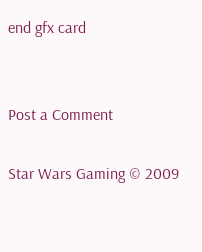end gfx card


Post a Comment

Star Wars Gaming © 2009